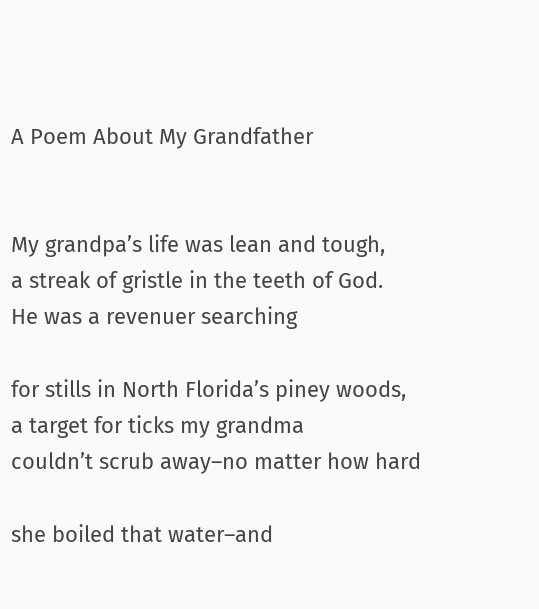A Poem About My Grandfather


My grandpa’s life was lean and tough,
a streak of gristle in the teeth of God.
He was a revenuer searching

for stills in North Florida’s piney woods,
a target for ticks my grandma
couldn’t scrub away–no matter how hard

she boiled that water–and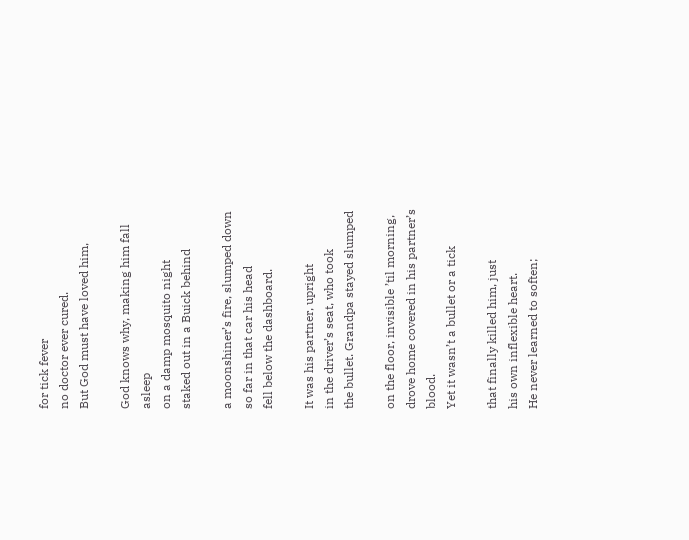for tick fever
no doctor ever cured.
But God must have loved him,

God knows why, making him fall asleep
on a damp mosquito night
staked out in a Buick behind

a moonshiner’s fire, slumped down
so far in that car his head
fell below the dashboard.

It was his partner, upright
in the driver’s seat, who took
the bullet. Grandpa stayed slumped

on the floor, invisible ’til morning,
drove home covered in his partner’s blood.
Yet it wasn’t a bullet or a tick

that finally killed him, just
his own inflexible heart.
He never learned to soften;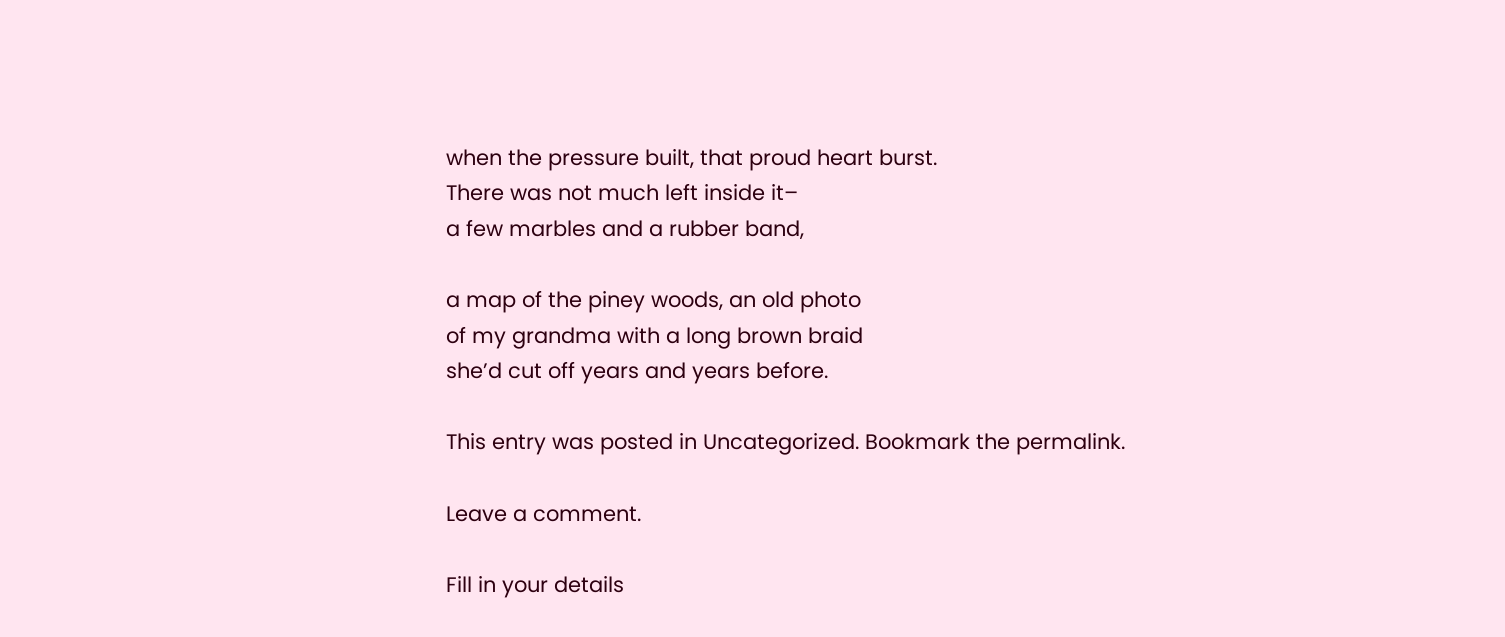when the pressure built, that proud heart burst.
There was not much left inside it–
a few marbles and a rubber band,

a map of the piney woods, an old photo
of my grandma with a long brown braid
she’d cut off years and years before.

This entry was posted in Uncategorized. Bookmark the permalink.

Leave a comment.

Fill in your details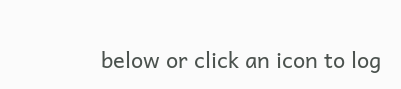below or click an icon to log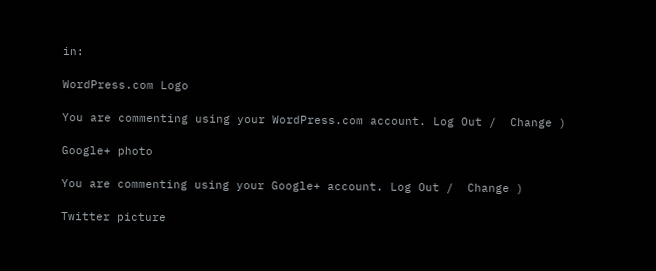in:

WordPress.com Logo

You are commenting using your WordPress.com account. Log Out /  Change )

Google+ photo

You are commenting using your Google+ account. Log Out /  Change )

Twitter picture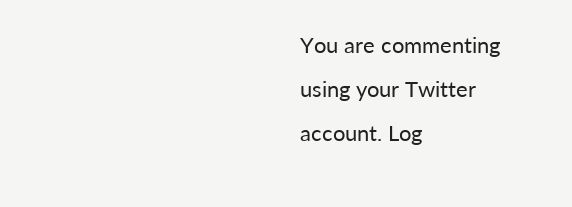You are commenting using your Twitter account. Log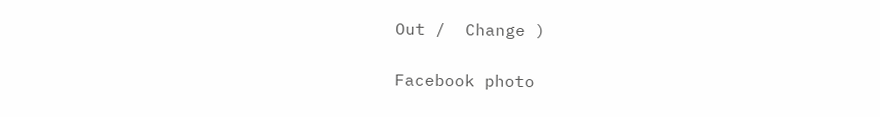Out /  Change )

Facebook photo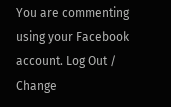You are commenting using your Facebook account. Log Out /  Change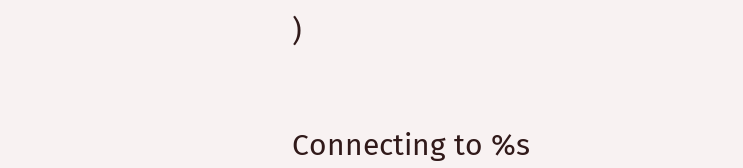)


Connecting to %s